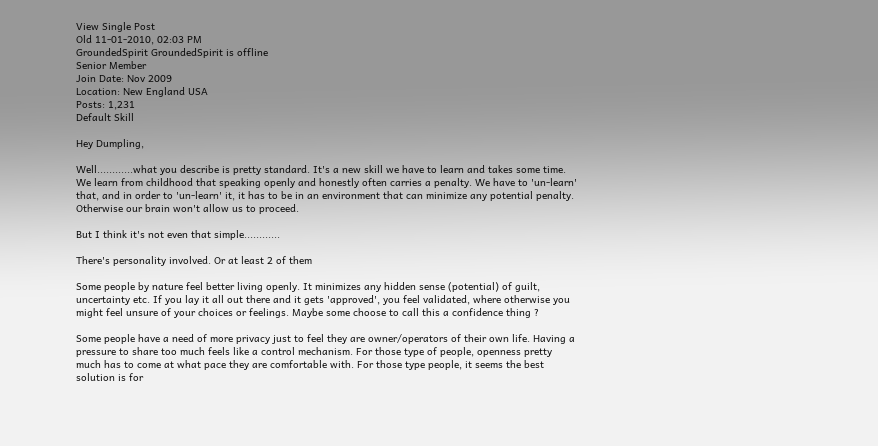View Single Post
Old 11-01-2010, 02:03 PM
GroundedSpirit GroundedSpirit is offline
Senior Member
Join Date: Nov 2009
Location: New England USA
Posts: 1,231
Default Skill

Hey Dumpling,

Well............what you describe is pretty standard. It's a new skill we have to learn and takes some time. We learn from childhood that speaking openly and honestly often carries a penalty. We have to 'un-learn' that, and in order to 'un-learn' it, it has to be in an environment that can minimize any potential penalty. Otherwise our brain won't allow us to proceed.

But I think it's not even that simple............

There's personality involved. Or at least 2 of them

Some people by nature feel better living openly. It minimizes any hidden sense (potential) of guilt, uncertainty etc. If you lay it all out there and it gets 'approved', you feel validated, where otherwise you might feel unsure of your choices or feelings. Maybe some choose to call this a confidence thing ?

Some people have a need of more privacy just to feel they are owner/operators of their own life. Having a pressure to share too much feels like a control mechanism. For those type of people, openness pretty much has to come at what pace they are comfortable with. For those type people, it seems the best solution is for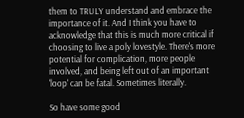them to TRULY understand and embrace the importance of it. And I think you have to acknowledge that this is much more critical if choosing to live a poly lovestyle. There's more potential for complication, more people involved, and being left out of an important 'loop' can be fatal. Sometimes literally.

So have some good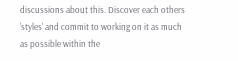discussions about this. Discover each others 'styles' and commit to working on it as much as possible within the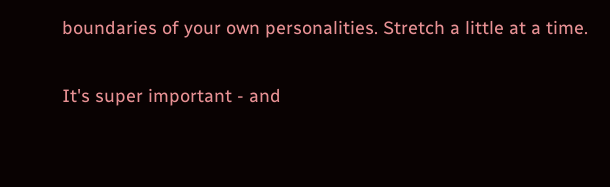boundaries of your own personalities. Stretch a little at a time.

It's super important - and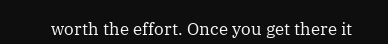worth the effort. Once you get there it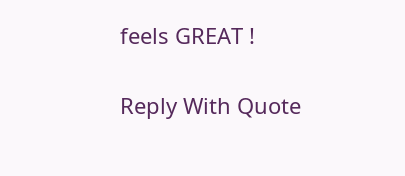feels GREAT !

Reply With Quote